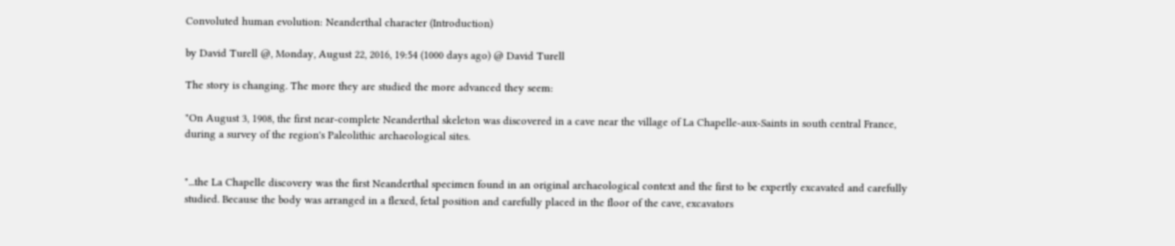Convoluted human evolution: Neanderthal character (Introduction)

by David Turell @, Monday, August 22, 2016, 19:54 (1000 days ago) @ David Turell

The story is changing. The more they are studied the more advanced they seem:

"On August 3, 1908, the first near-complete Neanderthal skeleton was discovered in a cave near the village of La Chapelle-aux-Saints in south central France, during a survey of the region's Paleolithic archaeological sites.


"...the La Chapelle discovery was the first Neanderthal specimen found in an original archaeological context and the first to be expertly excavated and carefully studied. Because the body was arranged in a flexed, fetal position and carefully placed in the floor of the cave, excavators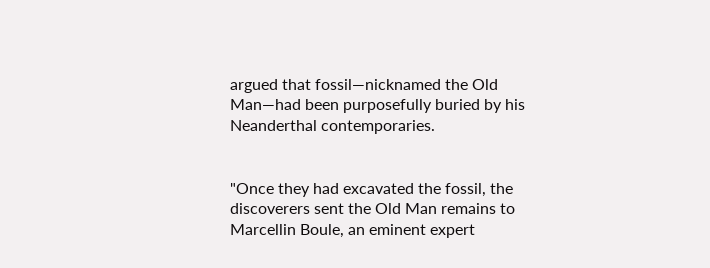argued that fossil—nicknamed the Old Man—had been purposefully buried by his Neanderthal contemporaries.


"Once they had excavated the fossil, the discoverers sent the Old Man remains to Marcellin Boule, an eminent expert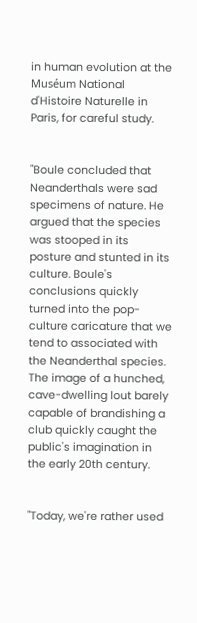in human evolution at the Muséum National d'Histoire Naturelle in Paris, for careful study.


"Boule concluded that Neanderthals were sad specimens of nature. He argued that the species was stooped in its posture and stunted in its culture. Boule's conclusions quickly turned into the pop-culture caricature that we tend to associated with the Neanderthal species. The image of a hunched, cave-dwelling lout barely capable of brandishing a club quickly caught the public's imagination in the early 20th century.


"Today, we're rather used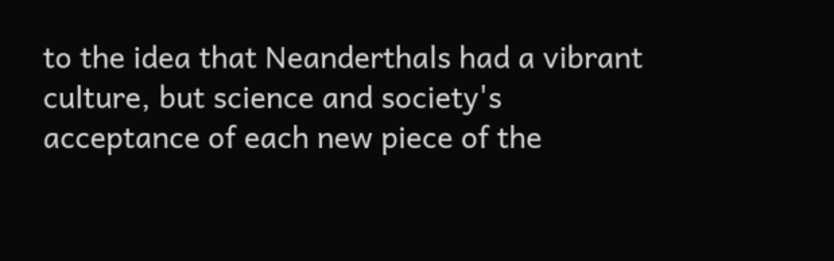to the idea that Neanderthals had a vibrant culture, but science and society's acceptance of each new piece of the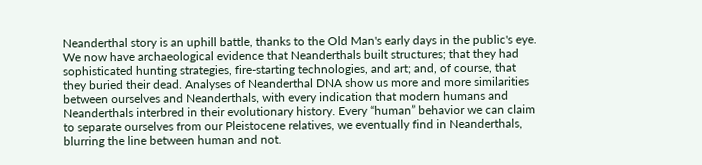Neanderthal story is an uphill battle, thanks to the Old Man's early days in the public's eye. We now have archaeological evidence that Neanderthals built structures; that they had sophisticated hunting strategies, fire-starting technologies, and art; and, of course, that they buried their dead. Analyses of Neanderthal DNA show us more and more similarities between ourselves and Neanderthals, with every indication that modern humans and Neanderthals interbred in their evolutionary history. Every “human” behavior we can claim to separate ourselves from our Pleistocene relatives, we eventually find in Neanderthals, blurring the line between human and not.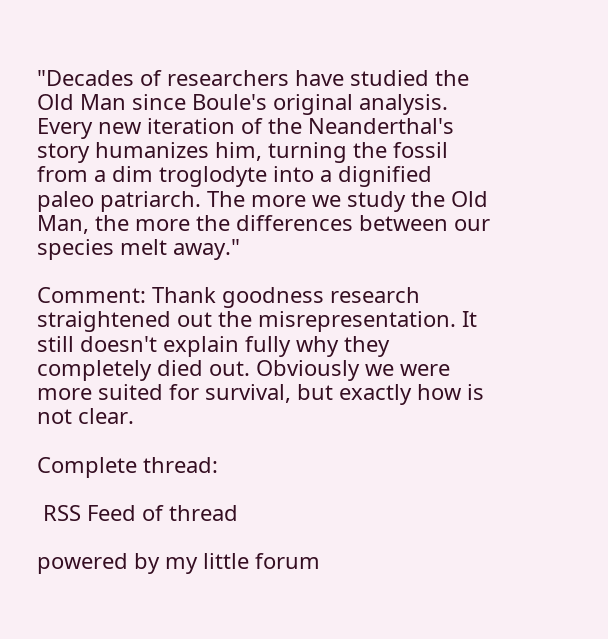"Decades of researchers have studied the Old Man since Boule's original analysis. Every new iteration of the Neanderthal's story humanizes him, turning the fossil from a dim troglodyte into a dignified paleo patriarch. The more we study the Old Man, the more the differences between our species melt away."

Comment: Thank goodness research straightened out the misrepresentation. It still doesn't explain fully why they completely died out. Obviously we were more suited for survival, but exactly how is not clear.

Complete thread:

 RSS Feed of thread

powered by my little forum